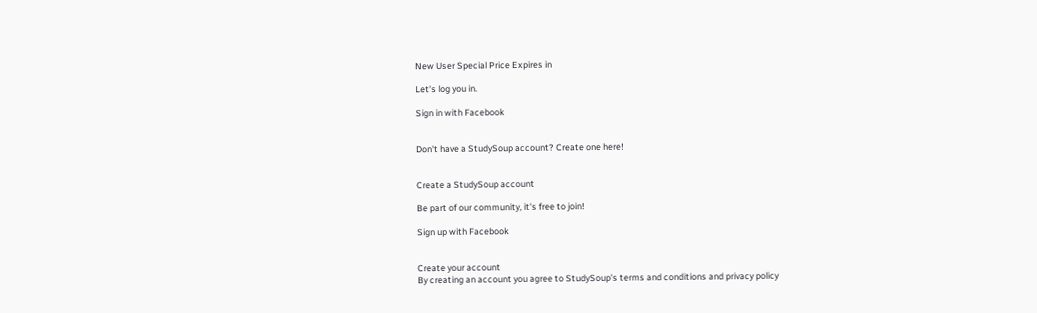New User Special Price Expires in

Let's log you in.

Sign in with Facebook


Don't have a StudySoup account? Create one here!


Create a StudySoup account

Be part of our community, it's free to join!

Sign up with Facebook


Create your account
By creating an account you agree to StudySoup's terms and conditions and privacy policy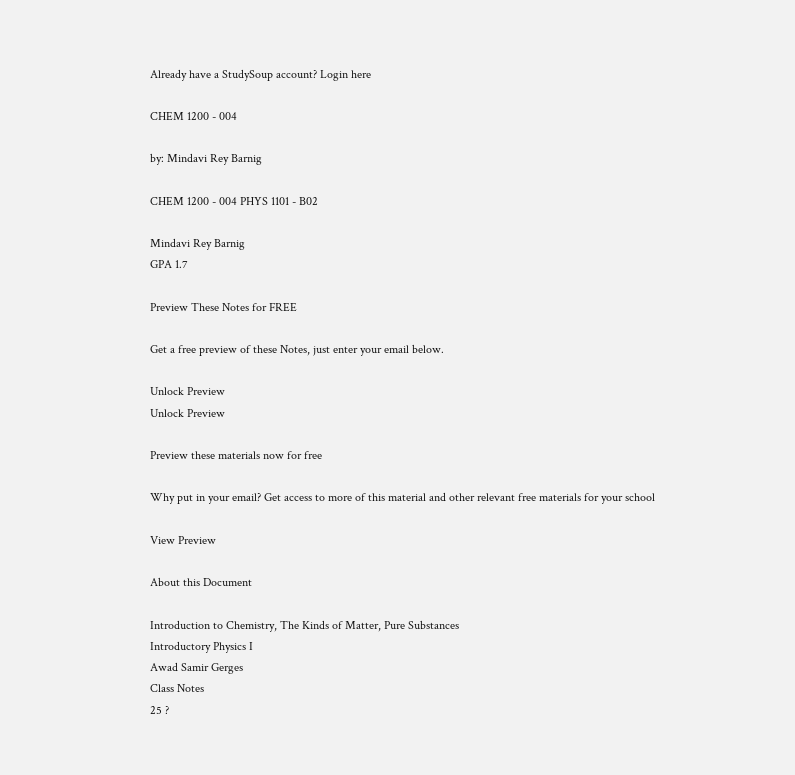Already have a StudySoup account? Login here

CHEM 1200 - 004

by: Mindavi Rey Barnig

CHEM 1200 - 004 PHYS 1101 - B02

Mindavi Rey Barnig
GPA 1.7

Preview These Notes for FREE

Get a free preview of these Notes, just enter your email below.

Unlock Preview
Unlock Preview

Preview these materials now for free

Why put in your email? Get access to more of this material and other relevant free materials for your school

View Preview

About this Document

Introduction to Chemistry, The Kinds of Matter, Pure Substances
Introductory Physics I
Awad Samir Gerges
Class Notes
25 ?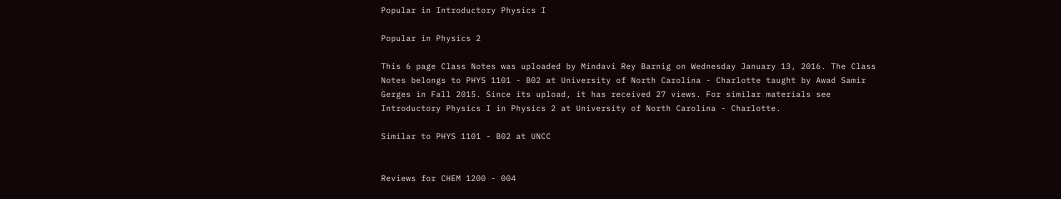Popular in Introductory Physics I

Popular in Physics 2

This 6 page Class Notes was uploaded by Mindavi Rey Barnig on Wednesday January 13, 2016. The Class Notes belongs to PHYS 1101 - B02 at University of North Carolina - Charlotte taught by Awad Samir Gerges in Fall 2015. Since its upload, it has received 27 views. For similar materials see Introductory Physics I in Physics 2 at University of North Carolina - Charlotte.

Similar to PHYS 1101 - B02 at UNCC


Reviews for CHEM 1200 - 004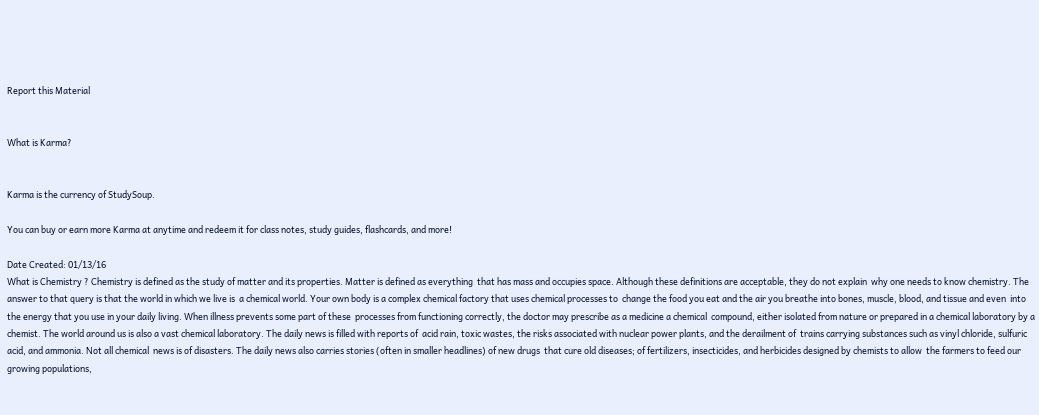Report this Material


What is Karma?


Karma is the currency of StudySoup.

You can buy or earn more Karma at anytime and redeem it for class notes, study guides, flashcards, and more!

Date Created: 01/13/16
What is Chemistry ? Chemistry is defined as the study of matter and its properties. Matter is defined as everything  that has mass and occupies space. Although these definitions are acceptable, they do not explain  why one needs to know chemistry. The answer to that query is that the world in which we live is  a chemical world. Your own body is a complex chemical factory that uses chemical processes to  change the food you eat and the air you breathe into bones, muscle, blood, and tissue and even  into the energy that you use in your daily living. When illness prevents some part of these  processes from functioning correctly, the doctor may prescribe as a medicine a chemical  compound, either isolated from nature or prepared in a chemical laboratory by a chemist. The world around us is also a vast chemical laboratory. The daily news is filled with reports of  acid rain, toxic wastes, the risks associated with nuclear power plants, and the derailment of  trains carrying substances such as vinyl chloride, sulfuric acid, and ammonia. Not all chemical  news is of disasters. The daily news also carries stories (often in smaller headlines) of new drugs  that cure old diseases; of fertilizers, insecticides, and herbicides designed by chemists to allow  the farmers to feed our growing populations,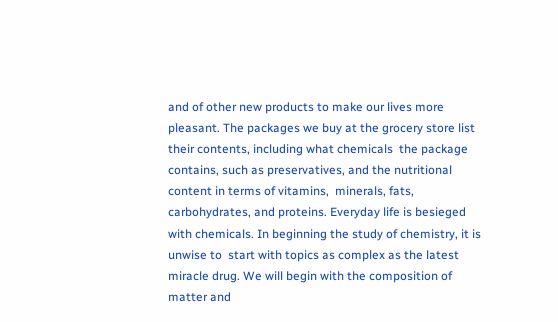and of other new products to make our lives more  pleasant. The packages we buy at the grocery store list their contents, including what chemicals  the package contains, such as preservatives, and the nutritional content in terms of vitamins,  minerals, fats, carbohydrates, and proteins. Everyday life is besieged with chemicals. In beginning the study of chemistry, it is unwise to  start with topics as complex as the latest miracle drug. We will begin with the composition of  matter and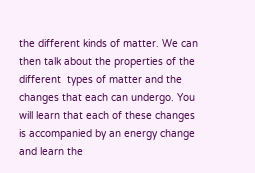the different kinds of matter. We can then talk about the properties of the different  types of matter and the changes that each can undergo. You will learn that each of these changes  is accompanied by an energy change and learn the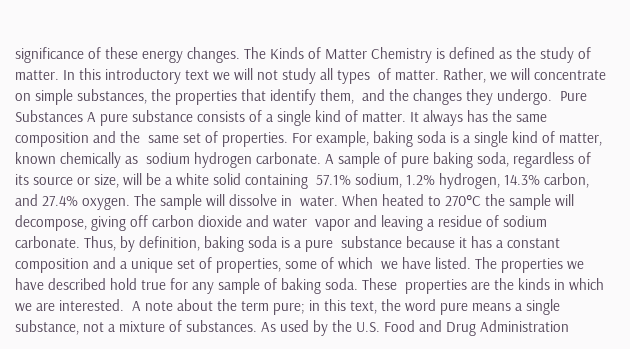significance of these energy changes. The Kinds of Matter Chemistry is defined as the study of matter. In this introductory text we will not study all types  of matter. Rather, we will concentrate on simple substances, the properties that identify them,  and the changes they undergo.  Pure Substances A pure substance consists of a single kind of matter. It always has the same composition and the  same set of properties. For example, baking soda is a single kind of matter, known chemically as  sodium hydrogen carbonate. A sample of pure baking soda, regardless of its source or size, will be a white solid containing  57.1% sodium, 1.2% hydrogen, 14.3% carbon, and 27.4% oxygen. The sample will dissolve in  water. When heated to 270°C the sample will decompose, giving off carbon dioxide and water  vapor and leaving a residue of sodium carbonate. Thus, by definition, baking soda is a pure  substance because it has a constant composition and a unique set of properties, some of which  we have listed. The properties we have described hold true for any sample of baking soda. These  properties are the kinds in which we are interested.  A note about the term pure; in this text, the word pure means a single substance, not a mixture of substances. As used by the U.S. Food and Drug Administration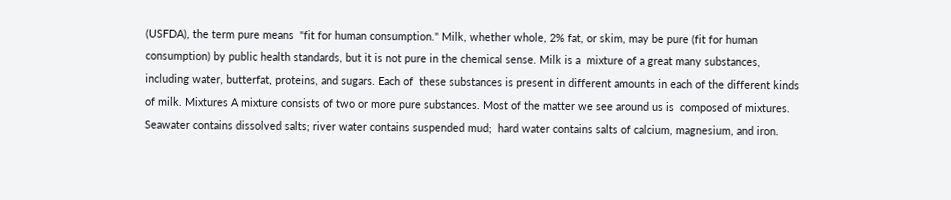(USFDA), the term pure means  "fit for human consumption." Milk, whether whole, 2% fat, or skim, may be pure (fit for human  consumption) by public health standards, but it is not pure in the chemical sense. Milk is a  mixture of a great many substances, including water, butterfat, proteins, and sugars. Each of  these substances is present in different amounts in each of the different kinds of milk. Mixtures A mixture consists of two or more pure substances. Most of the matter we see around us is  composed of mixtures. Seawater contains dissolved salts; river water contains suspended mud;  hard water contains salts of calcium, magnesium, and iron.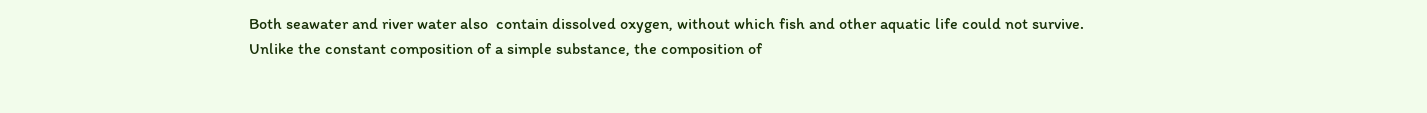Both seawater and river water also  contain dissolved oxygen, without which fish and other aquatic life could not survive.  Unlike the constant composition of a simple substance, the composition of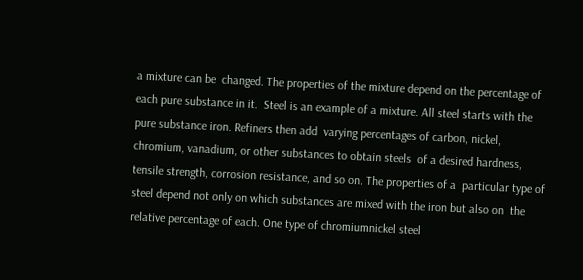a mixture can be  changed. The properties of the mixture depend on the percentage of each pure substance in it.  Steel is an example of a mixture. All steel starts with the pure substance iron. Refiners then add  varying percentages of carbon, nickel, chromium, vanadium, or other substances to obtain steels  of a desired hardness, tensile strength, corrosion resistance, and so on. The properties of a  particular type of steel depend not only on which substances are mixed with the iron but also on  the relative percentage of each. One type of chromiumnickel steel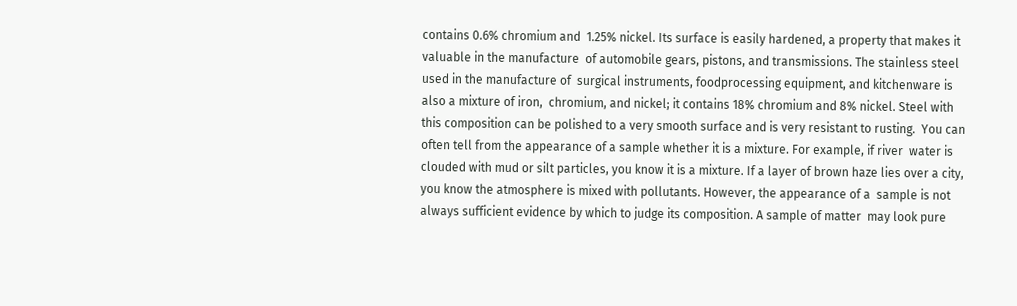contains 0.6% chromium and  1.25% nickel. Its surface is easily hardened, a property that makes it valuable in the manufacture  of automobile gears, pistons, and transmissions. The stainless steel used in the manufacture of  surgical instruments, foodprocessing equipment, and kitchenware is also a mixture of iron,  chromium, and nickel; it contains 18% chromium and 8% nickel. Steel with this composition can be polished to a very smooth surface and is very resistant to rusting.  You can often tell from the appearance of a sample whether it is a mixture. For example, if river  water is clouded with mud or silt particles, you know it is a mixture. If a layer of brown haze lies over a city, you know the atmosphere is mixed with pollutants. However, the appearance of a  sample is not always sufficient evidence by which to judge its composition. A sample of matter  may look pure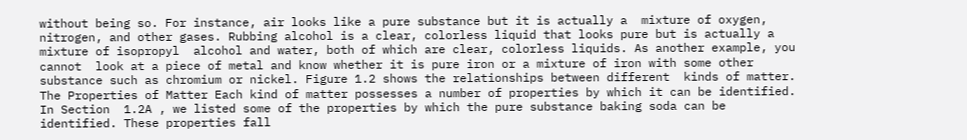without being so. For instance, air looks like a pure substance but it is actually a  mixture of oxygen, nitrogen, and other gases. Rubbing alcohol is a clear, colorless liquid that looks pure but is actually a mixture of isopropyl  alcohol and water, both of which are clear, colorless liquids. As another example, you cannot  look at a piece of metal and know whether it is pure iron or a mixture of iron with some other  substance such as chromium or nickel. Figure 1.2 shows the relationships between different  kinds of matter.  The Properties of Matter Each kind of matter possesses a number of properties by which it can be identified. In Section  1.2A , we listed some of the properties by which the pure substance baking soda can be  identified. These properties fall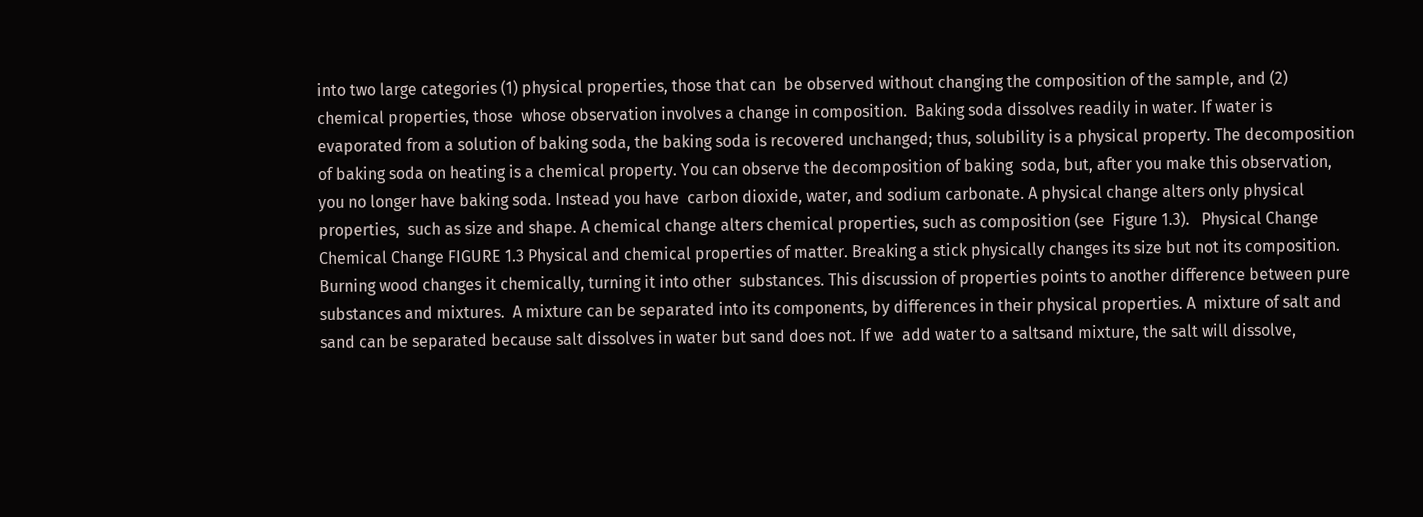into two large categories (1) physical properties, those that can  be observed without changing the composition of the sample, and (2) chemical properties, those  whose observation involves a change in composition.  Baking soda dissolves readily in water. If water is evaporated from a solution of baking soda, the baking soda is recovered unchanged; thus, solubility is a physical property. The decomposition  of baking soda on heating is a chemical property. You can observe the decomposition of baking  soda, but, after you make this observation, you no longer have baking soda. Instead you have  carbon dioxide, water, and sodium carbonate. A physical change alters only physical properties,  such as size and shape. A chemical change alters chemical properties, such as composition (see  Figure 1.3).   Physical Change Chemical Change FIGURE 1.3 Physical and chemical properties of matter. Breaking a stick physically changes its size but not its composition. Burning wood changes it chemically, turning it into other  substances. This discussion of properties points to another difference between pure substances and mixtures.  A mixture can be separated into its components, by differences in their physical properties. A  mixture of salt and sand can be separated because salt dissolves in water but sand does not. If we  add water to a saltsand mixture, the salt will dissolve,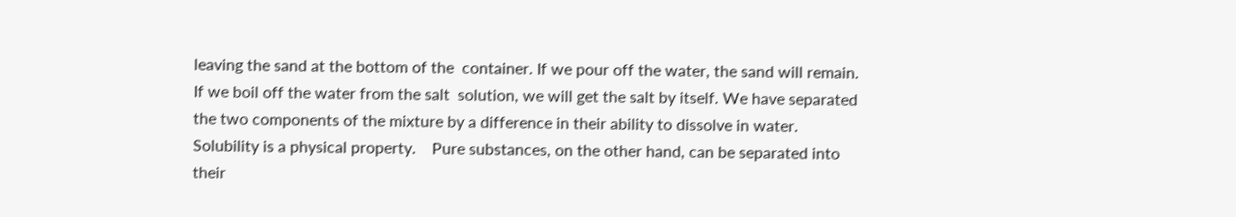leaving the sand at the bottom of the  container. If we pour off the water, the sand will remain. If we boil off the water from the salt  solution, we will get the salt by itself. We have separated the two components of the mixture by a difference in their ability to dissolve in water. Solubility is a physical property.    Pure substances, on the other hand, can be separated into their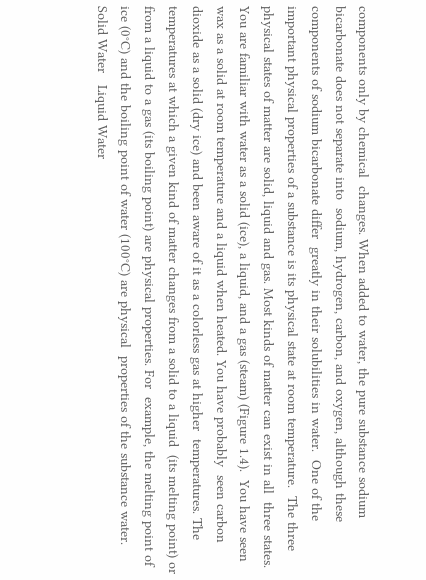components only by chemical  changes. When added to water, the pure substance sodium bicarbonate does not separate into  sodium, hydrogen, carbon, and oxygen, although these components of sodium bicarbonate differ  greatly in their solubilities in water.  One of the important physical properties of a substance is its physical state at room temperature.  The three physical states of matter are solid, liquid and gas. Most kinds of matter can exist in all  three states. You are familiar with water as a solid (ice), a liquid, and a gas (steam) (Figure 1.4).  You have seen wax as a solid at room temperature and a liquid when heated. You have probably  seen carbon dioxide as a solid (dry ice) and been aware of it as a colorless gas at higher  temperatures. The temperatures at which a given kind of matter changes from a solid to a liquid  (its melting point) or from a liquid to a gas (its boiling point) are physical properties. For  example, the melting point of ice (0°C) and the boiling point of water (100°C) are physical  properties of the substance water.  Solid Water   Liquid Water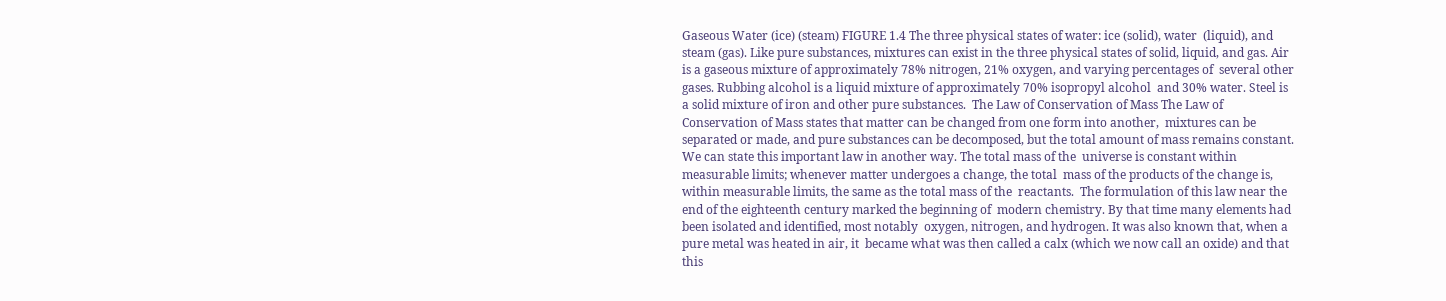Gaseous Water (ice) (steam) FIGURE 1.4 The three physical states of water: ice (solid), water  (liquid), and steam (gas). Like pure substances, mixtures can exist in the three physical states of solid, liquid, and gas. Air  is a gaseous mixture of approximately 78% nitrogen, 21% oxygen, and varying percentages of  several other gases. Rubbing alcohol is a liquid mixture of approximately 70% isopropyl alcohol  and 30% water. Steel is a solid mixture of iron and other pure substances.  The Law of Conservation of Mass The Law of Conservation of Mass states that matter can be changed from one form into another,  mixtures can be separated or made, and pure substances can be decomposed, but the total amount of mass remains constant. We can state this important law in another way. The total mass of the  universe is constant within measurable limits; whenever matter undergoes a change, the total  mass of the products of the change is, within measurable limits, the same as the total mass of the  reactants.  The formulation of this law near the end of the eighteenth century marked the beginning of  modern chemistry. By that time many elements had been isolated and identified, most notably  oxygen, nitrogen, and hydrogen. It was also known that, when a pure metal was heated in air, it  became what was then called a calx (which we now call an oxide) and that this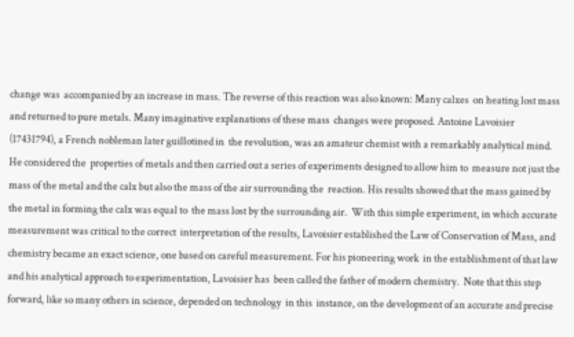change was  accompanied by an increase in mass. The reverse of this reaction was also known: Many calxes  on heating lost mass and returned to pure metals. Many imaginative explanations of these mass  changes were proposed. Antoine Lavoisier (17431794), a French nobleman later guillotined in  the revolution, was an amateur chemist with a remarkably analytical mind. He considered the  properties of metals and then carried out a series of experiments designed to allow him to  measure not just the mass of the metal and the calx but also the mass of the air surrounding the  reaction. His results showed that the mass gained by the metal in forming the calx was equal to  the mass lost by the surrounding air.  With this simple experiment, in which accurate measurement was critical to the correct  interpretation of the results, Lavoisier established the Law of Conservation of Mass, and  chemistry became an exact science, one based on careful measurement. For his pioneering work  in the establishment of that law and his analytical approach to experimentation, Lavoisier has  been called the father of modern chemistry.  Note that this step forward, like so many others in science, depended on technology  in this  instance, on the development of an accurate and precise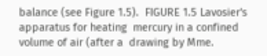balance (see Figure 1.5).  FIGURE 1.5 Lavosier's apparatus for heating  mercury in a confined volume of air (after a  drawing by Mme.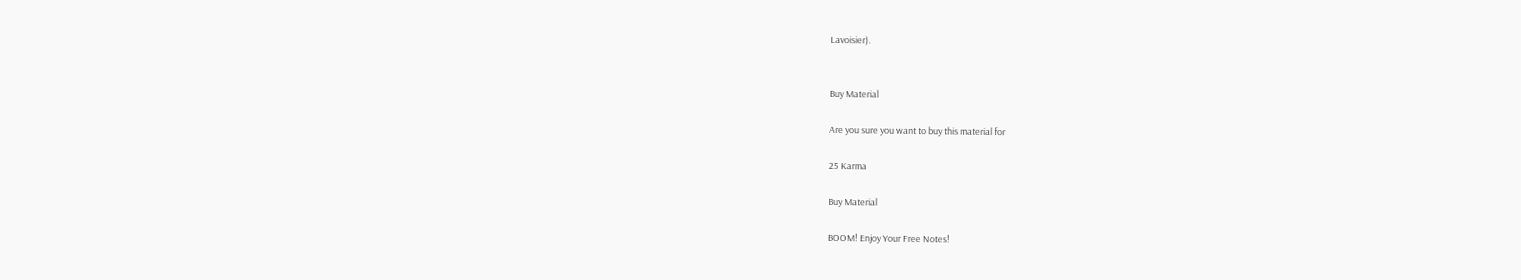Lavoisier).


Buy Material

Are you sure you want to buy this material for

25 Karma

Buy Material

BOOM! Enjoy Your Free Notes!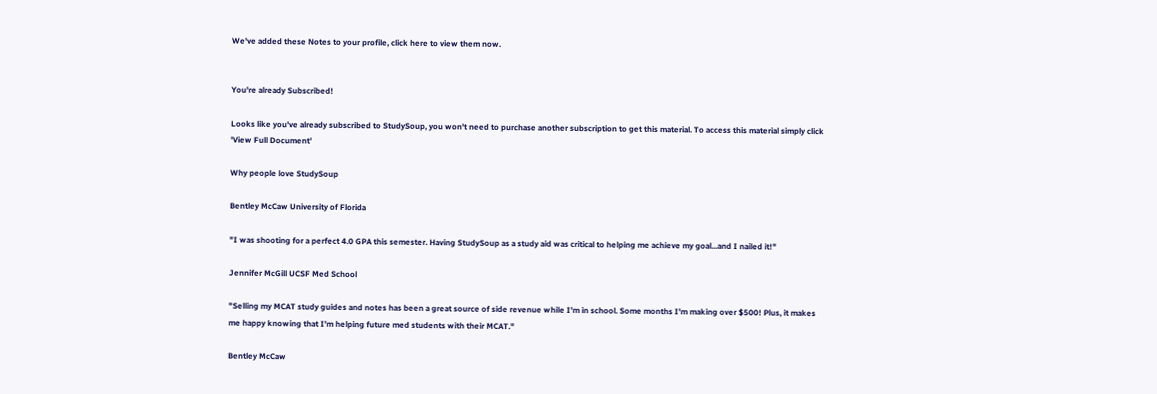We've added these Notes to your profile, click here to view them now.


You're already Subscribed!

Looks like you've already subscribed to StudySoup, you won't need to purchase another subscription to get this material. To access this material simply click 'View Full Document'

Why people love StudySoup

Bentley McCaw University of Florida

"I was shooting for a perfect 4.0 GPA this semester. Having StudySoup as a study aid was critical to helping me achieve my goal...and I nailed it!"

Jennifer McGill UCSF Med School

"Selling my MCAT study guides and notes has been a great source of side revenue while I'm in school. Some months I'm making over $500! Plus, it makes me happy knowing that I'm helping future med students with their MCAT."

Bentley McCaw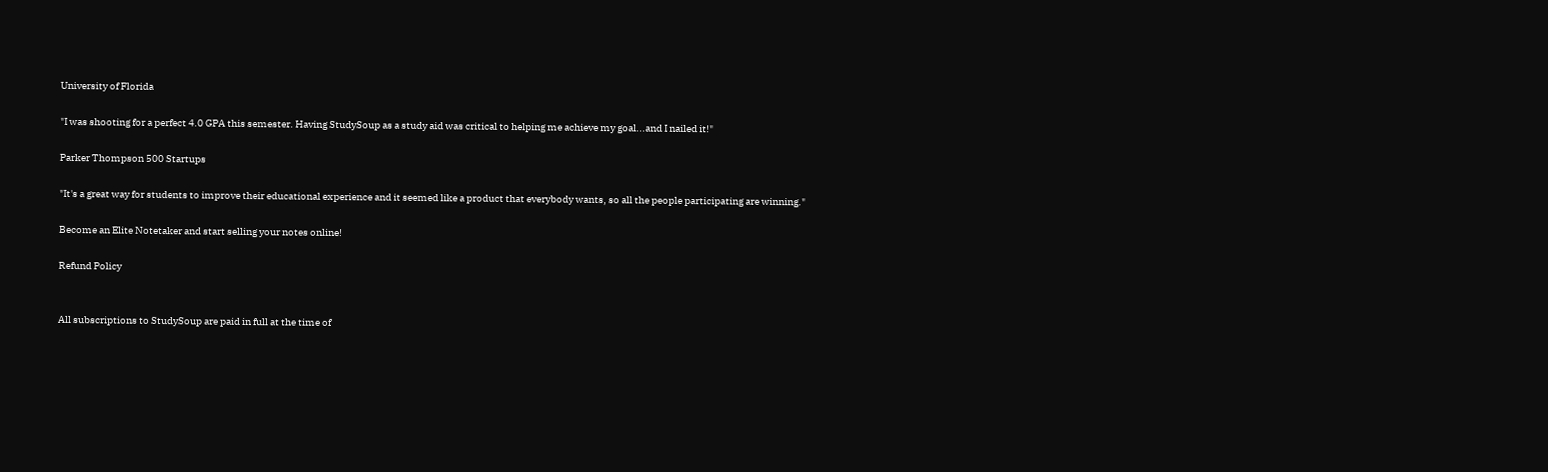University of Florida

"I was shooting for a perfect 4.0 GPA this semester. Having StudySoup as a study aid was critical to helping me achieve my goal...and I nailed it!"

Parker Thompson 500 Startups

"It's a great way for students to improve their educational experience and it seemed like a product that everybody wants, so all the people participating are winning."

Become an Elite Notetaker and start selling your notes online!

Refund Policy


All subscriptions to StudySoup are paid in full at the time of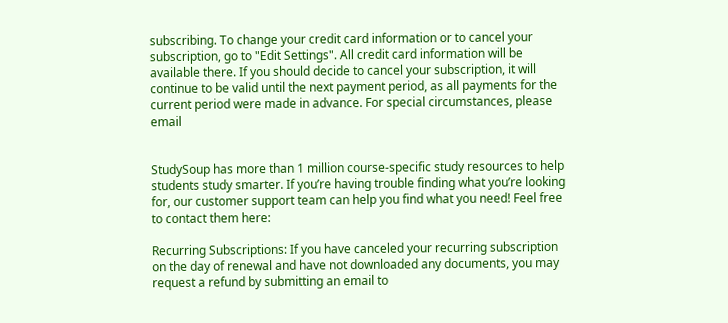subscribing. To change your credit card information or to cancel your subscription, go to "Edit Settings". All credit card information will be available there. If you should decide to cancel your subscription, it will continue to be valid until the next payment period, as all payments for the current period were made in advance. For special circumstances, please email


StudySoup has more than 1 million course-specific study resources to help students study smarter. If you’re having trouble finding what you’re looking for, our customer support team can help you find what you need! Feel free to contact them here:

Recurring Subscriptions: If you have canceled your recurring subscription on the day of renewal and have not downloaded any documents, you may request a refund by submitting an email to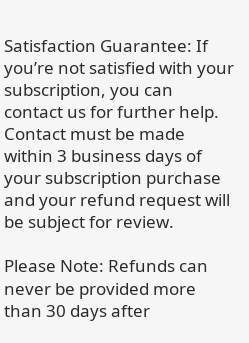Satisfaction Guarantee: If you’re not satisfied with your subscription, you can contact us for further help. Contact must be made within 3 business days of your subscription purchase and your refund request will be subject for review.

Please Note: Refunds can never be provided more than 30 days after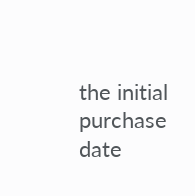the initial purchase date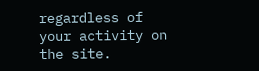regardless of your activity on the site.